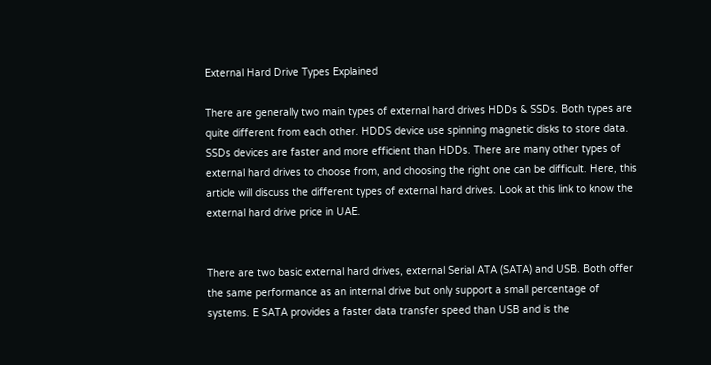External Hard Drive Types Explained

There are generally two main types of external hard drives HDDs & SSDs. Both types are quite different from each other. HDDS device use spinning magnetic disks to store data. SSDs devices are faster and more efficient than HDDs. There are many other types of external hard drives to choose from, and choosing the right one can be difficult. Here, this article will discuss the different types of external hard drives. Look at this link to know the external hard drive price in UAE.


There are two basic external hard drives, external Serial ATA (SATA) and USB. Both offer the same performance as an internal drive but only support a small percentage of systems. E SATA provides a faster data transfer speed than USB and is the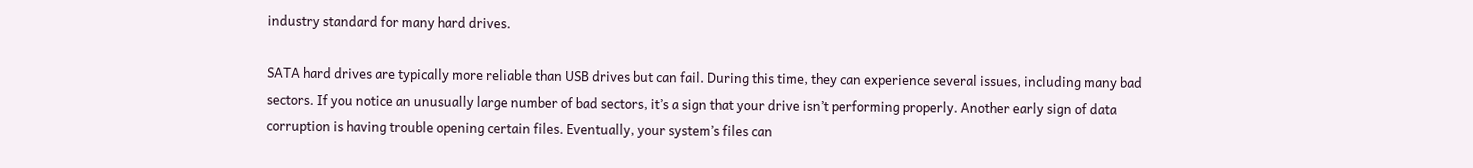industry standard for many hard drives.

SATA hard drives are typically more reliable than USB drives but can fail. During this time, they can experience several issues, including many bad sectors. If you notice an unusually large number of bad sectors, it’s a sign that your drive isn’t performing properly. Another early sign of data corruption is having trouble opening certain files. Eventually, your system’s files can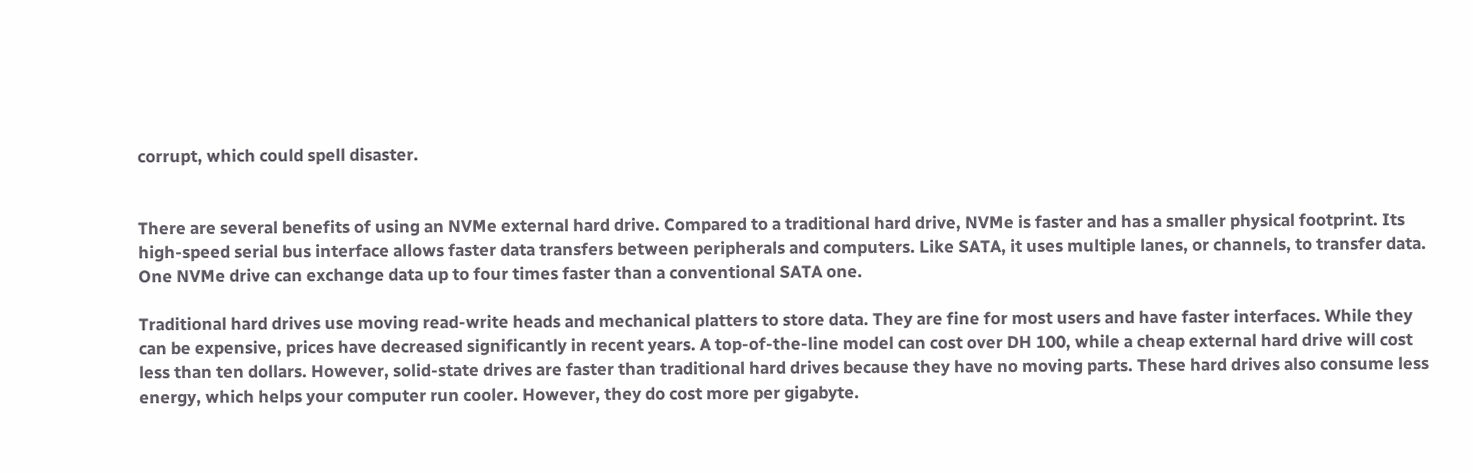corrupt, which could spell disaster.


There are several benefits of using an NVMe external hard drive. Compared to a traditional hard drive, NVMe is faster and has a smaller physical footprint. Its high-speed serial bus interface allows faster data transfers between peripherals and computers. Like SATA, it uses multiple lanes, or channels, to transfer data. One NVMe drive can exchange data up to four times faster than a conventional SATA one.

Traditional hard drives use moving read-write heads and mechanical platters to store data. They are fine for most users and have faster interfaces. While they can be expensive, prices have decreased significantly in recent years. A top-of-the-line model can cost over DH 100, while a cheap external hard drive will cost less than ten dollars. However, solid-state drives are faster than traditional hard drives because they have no moving parts. These hard drives also consume less energy, which helps your computer run cooler. However, they do cost more per gigabyte.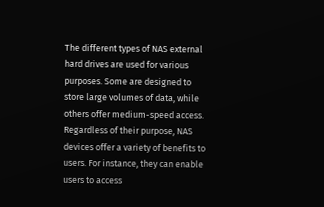The different types of NAS external hard drives are used for various purposes. Some are designed to store large volumes of data, while others offer medium-speed access. Regardless of their purpose, NAS devices offer a variety of benefits to users. For instance, they can enable users to access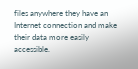files anywhere they have an Internet connection and make their data more easily accessible.